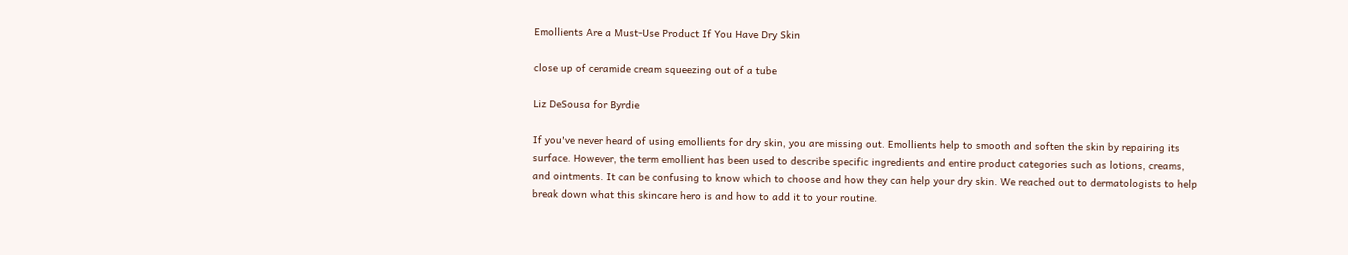Emollients Are a Must-Use Product If You Have Dry Skin

close up of ceramide cream squeezing out of a tube

Liz DeSousa for Byrdie

If you've never heard of using emollients for dry skin, you are missing out. Emollients help to smooth and soften the skin by repairing its surface. However, the term emollient has been used to describe specific ingredients and entire product categories such as lotions, creams, and ointments. It can be confusing to know which to choose and how they can help your dry skin. We reached out to dermatologists to help break down what this skincare hero is and how to add it to your routine.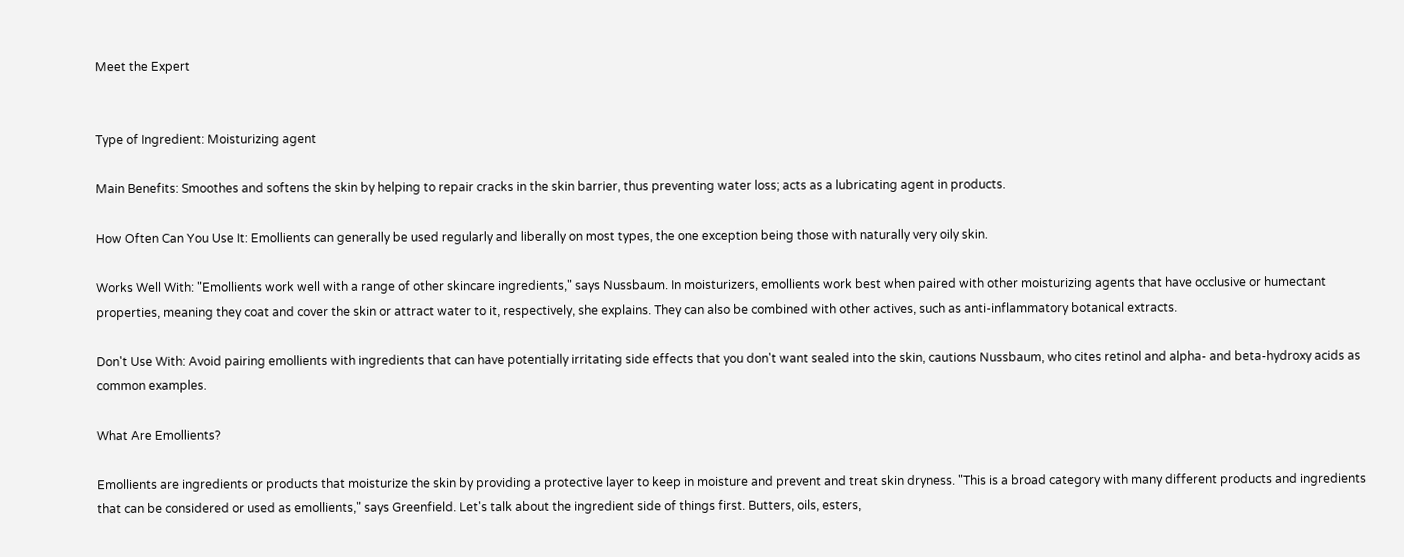Meet the Expert


Type of Ingredient: Moisturizing agent

Main Benefits: Smoothes and softens the skin by helping to repair cracks in the skin barrier, thus preventing water loss; acts as a lubricating agent in products.

How Often Can You Use It: Emollients can generally be used regularly and liberally on most types, the one exception being those with naturally very oily skin.

Works Well With: "Emollients work well with a range of other skincare ingredients," says Nussbaum. In moisturizers, emollients work best when paired with other moisturizing agents that have occlusive or humectant properties, meaning they coat and cover the skin or attract water to it, respectively, she explains. They can also be combined with other actives, such as anti-inflammatory botanical extracts.

Don't Use With: Avoid pairing emollients with ingredients that can have potentially irritating side effects that you don't want sealed into the skin, cautions Nussbaum, who cites retinol and alpha- and beta-hydroxy acids as common examples.

What Are Emollients?

Emollients are ingredients or products that moisturize the skin by providing a protective layer to keep in moisture and prevent and treat skin dryness. "This is a broad category with many different products and ingredients that can be considered or used as emollients," says Greenfield. Let's talk about the ingredient side of things first. Butters, oils, esters,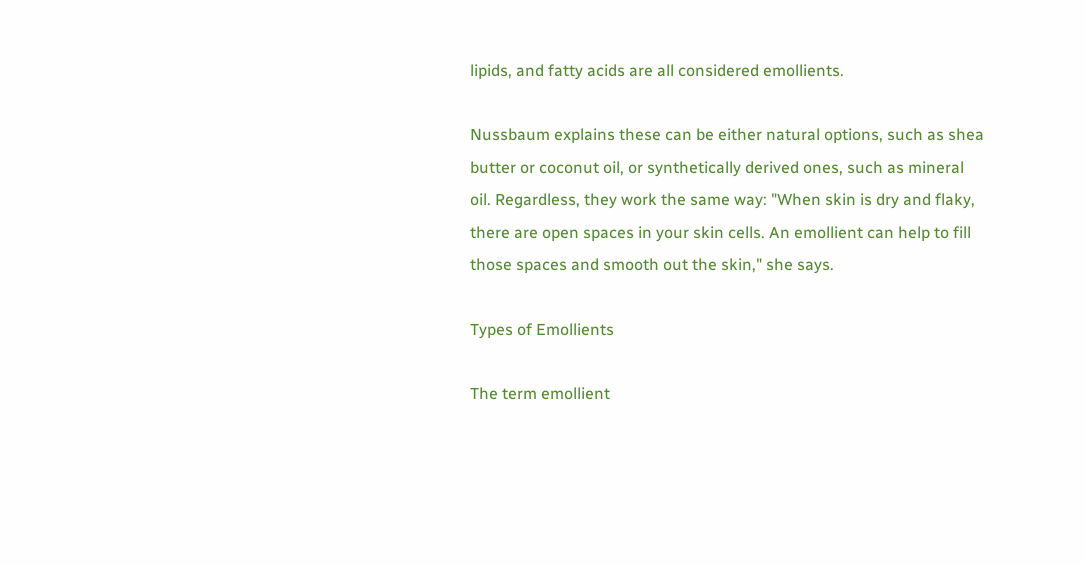lipids, and fatty acids are all considered emollients.

Nussbaum explains these can be either natural options, such as shea butter or coconut oil, or synthetically derived ones, such as mineral oil. Regardless, they work the same way: "When skin is dry and flaky, there are open spaces in your skin cells. An emollient can help to fill those spaces and smooth out the skin," she says.

Types of Emollients

The term emollient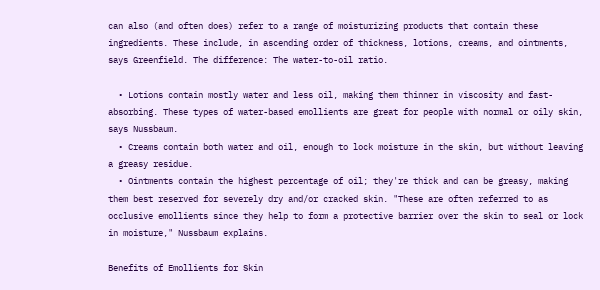can also (and often does) refer to a range of moisturizing products that contain these ingredients. These include, in ascending order of thickness, lotions, creams, and ointments, says Greenfield. The difference: The water-to-oil ratio.

  • Lotions contain mostly water and less oil, making them thinner in viscosity and fast-absorbing. These types of water-based emollients are great for people with normal or oily skin, says Nussbaum.
  • Creams contain both water and oil, enough to lock moisture in the skin, but without leaving a greasy residue.
  • Ointments contain the highest percentage of oil; they're thick and can be greasy, making them best reserved for severely dry and/or cracked skin. "These are often referred to as occlusive emollients since they help to form a protective barrier over the skin to seal or lock in moisture," Nussbaum explains.

Benefits of Emollients for Skin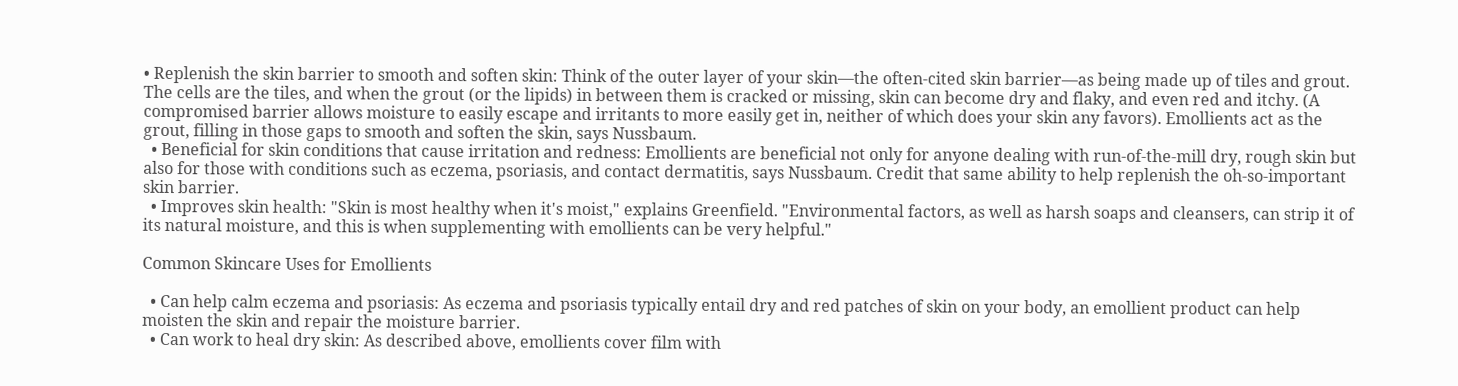• Replenish the skin barrier to smooth and soften skin: Think of the outer layer of your skin—the often-cited skin barrier—as being made up of tiles and grout. The cells are the tiles, and when the grout (or the lipids) in between them is cracked or missing, skin can become dry and flaky, and even red and itchy. (A compromised barrier allows moisture to easily escape and irritants to more easily get in, neither of which does your skin any favors). Emollients act as the grout, filling in those gaps to smooth and soften the skin, says Nussbaum.
  • Beneficial for skin conditions that cause irritation and redness: Emollients are beneficial not only for anyone dealing with run-of-the-mill dry, rough skin but also for those with conditions such as eczema, psoriasis, and contact dermatitis, says Nussbaum. Credit that same ability to help replenish the oh-so-important skin barrier.
  • Improves skin health: "Skin is most healthy when it's moist," explains Greenfield. "Environmental factors, as well as harsh soaps and cleansers, can strip it of its natural moisture, and this is when supplementing with emollients can be very helpful."

Common Skincare Uses for Emollients

  • Can help calm eczema and psoriasis: As eczema and psoriasis typically entail dry and red patches of skin on your body, an emollient product can help moisten the skin and repair the moisture barrier.
  • Can work to heal dry skin: As described above, emollients cover film with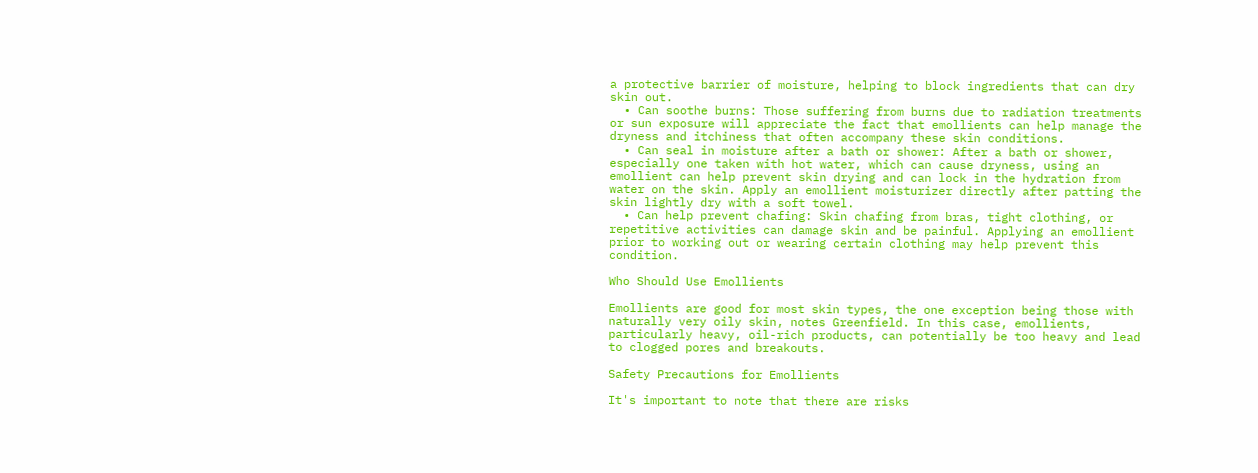a protective barrier of moisture, helping to block ingredients that can dry skin out.
  • Can soothe burns: Those suffering from burns due to radiation treatments or sun exposure will appreciate the fact that emollients can help manage the dryness and itchiness that often accompany these skin conditions.
  • Can seal in moisture after a bath or shower: After a bath or shower, especially one taken with hot water, which can cause dryness, using an emollient can help prevent skin drying and can lock in the hydration from water on the skin. Apply an emollient moisturizer directly after patting the skin lightly dry with a soft towel.
  • Can help prevent chafing: Skin chafing from bras, tight clothing, or repetitive activities can damage skin and be painful. Applying an emollient prior to working out or wearing certain clothing may help prevent this condition.

Who Should Use Emollients

Emollients are good for most skin types, the one exception being those with naturally very oily skin, notes Greenfield. In this case, emollients, particularly heavy, oil-rich products, can potentially be too heavy and lead to clogged pores and breakouts.

Safety Precautions for Emollients

It's important to note that there are risks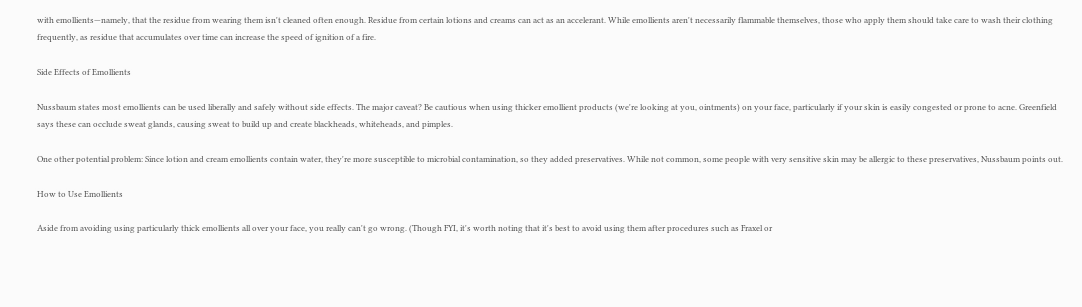with emollients—namely, that the residue from wearing them isn't cleaned often enough. Residue from certain lotions and creams can act as an accelerant. While emollients aren't necessarily flammable themselves, those who apply them should take care to wash their clothing frequently, as residue that accumulates over time can increase the speed of ignition of a fire.

Side Effects of Emollients

Nussbaum states most emollients can be used liberally and safely without side effects. The major caveat? Be cautious when using thicker emollient products (we're looking at you, ointments) on your face, particularly if your skin is easily congested or prone to acne. Greenfield says these can occlude sweat glands, causing sweat to build up and create blackheads, whiteheads, and pimples.

One other potential problem: Since lotion and cream emollients contain water, they're more susceptible to microbial contamination, so they added preservatives. While not common, some people with very sensitive skin may be allergic to these preservatives, Nussbaum points out.

How to Use Emollients

Aside from avoiding using particularly thick emollients all over your face, you really can't go wrong. (Though FYI, it's worth noting that it's best to avoid using them after procedures such as Fraxel or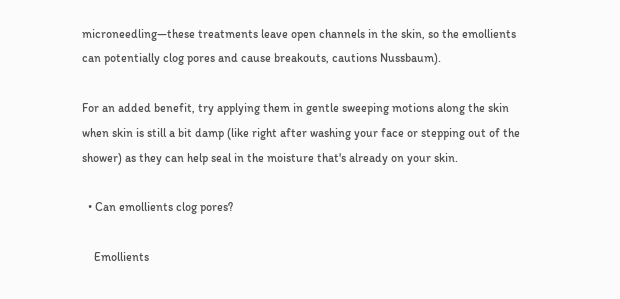microneedling—these treatments leave open channels in the skin, so the emollients can potentially clog pores and cause breakouts, cautions Nussbaum).

For an added benefit, try applying them in gentle sweeping motions along the skin when skin is still a bit damp (like right after washing your face or stepping out of the shower) as they can help seal in the moisture that's already on your skin.

  • Can emollients clog pores?

    Emollients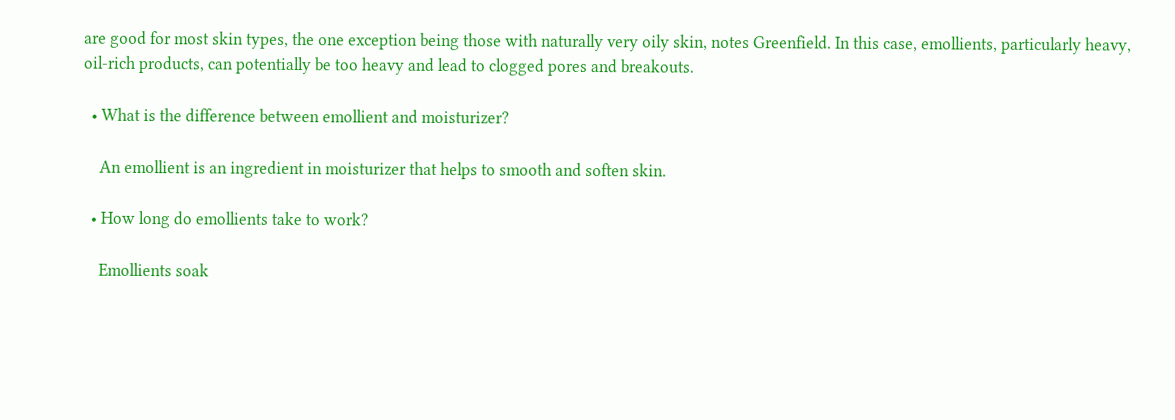are good for most skin types, the one exception being those with naturally very oily skin, notes Greenfield. In this case, emollients, particularly heavy, oil-rich products, can potentially be too heavy and lead to clogged pores and breakouts.

  • What is the difference between emollient and moisturizer?

    An emollient is an ingredient in moisturizer that helps to smooth and soften skin.

  • How long do emollients take to work?

    Emollients soak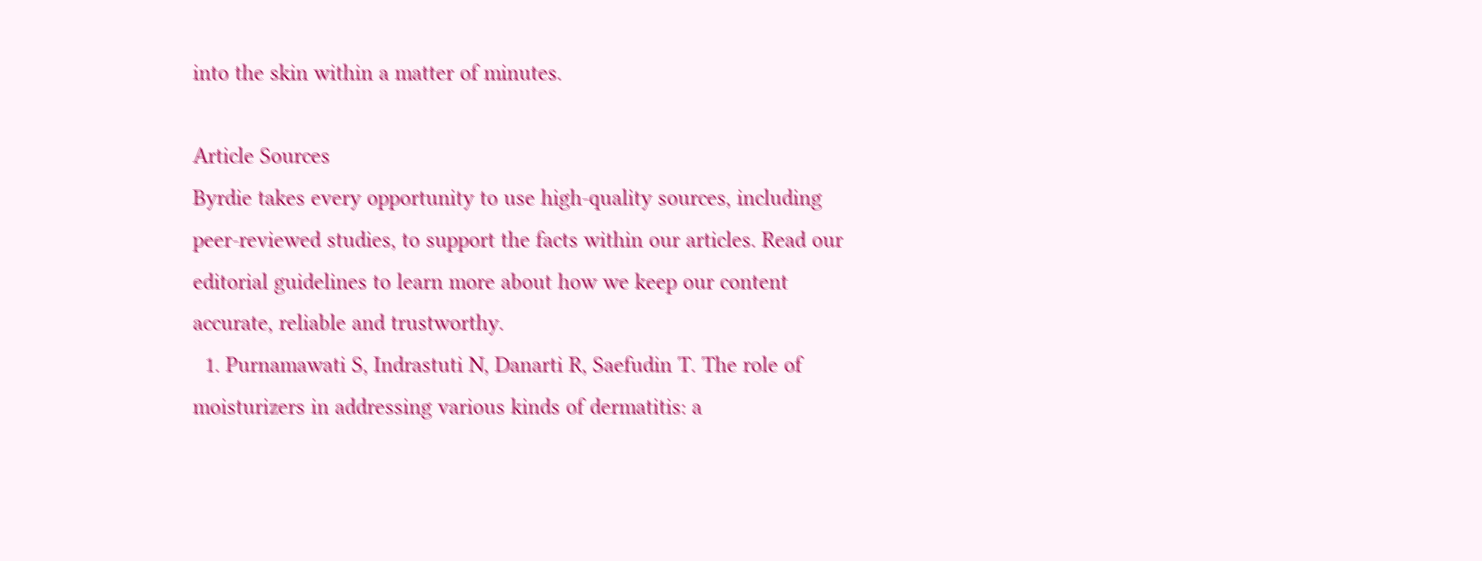into the skin within a matter of minutes.

Article Sources
Byrdie takes every opportunity to use high-quality sources, including peer-reviewed studies, to support the facts within our articles. Read our editorial guidelines to learn more about how we keep our content accurate, reliable and trustworthy.
  1. Purnamawati S, Indrastuti N, Danarti R, Saefudin T. The role of moisturizers in addressing various kinds of dermatitis: a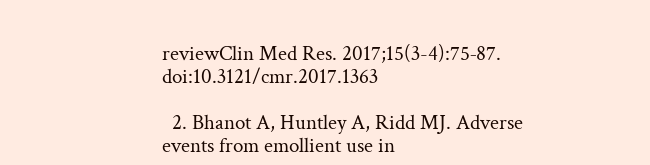reviewClin Med Res. 2017;15(3-4):75‐87. doi:10.3121/cmr.2017.1363

  2. Bhanot A, Huntley A, Ridd MJ. Adverse events from emollient use in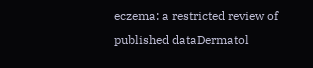eczema: a restricted review of published dataDermatol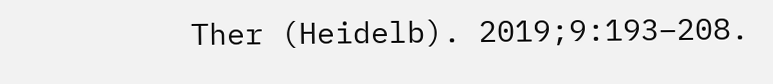Ther (Heidelb). 2019;9:193–208.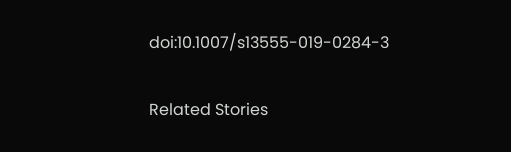doi:10.1007/s13555-019-0284-3

Related Stories